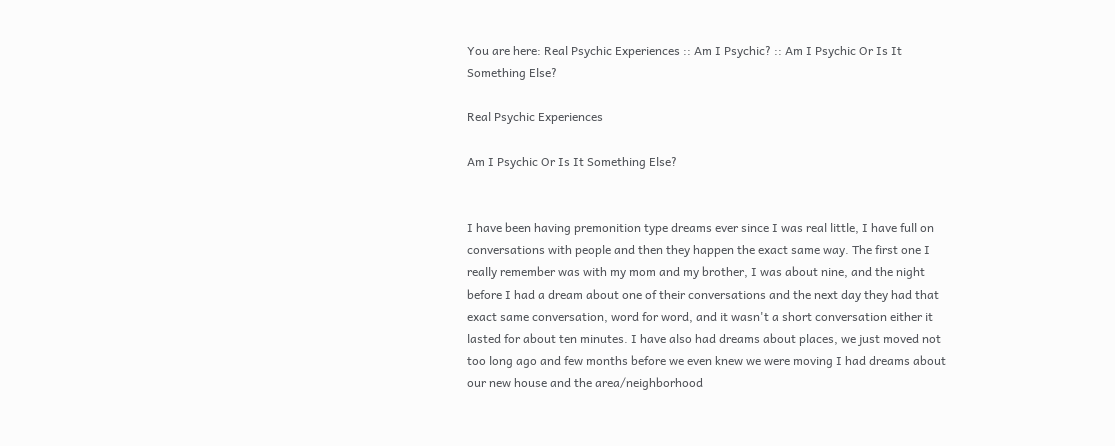You are here: Real Psychic Experiences :: Am I Psychic? :: Am I Psychic Or Is It Something Else?

Real Psychic Experiences

Am I Psychic Or Is It Something Else?


I have been having premonition type dreams ever since I was real little, I have full on conversations with people and then they happen the exact same way. The first one I really remember was with my mom and my brother, I was about nine, and the night before I had a dream about one of their conversations and the next day they had that exact same conversation, word for word, and it wasn't a short conversation either it lasted for about ten minutes. I have also had dreams about places, we just moved not too long ago and few months before we even knew we were moving I had dreams about our new house and the area/neighborhood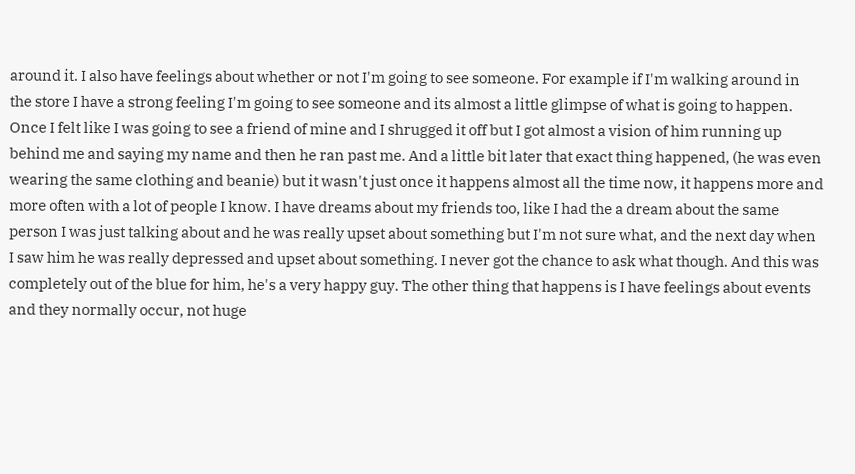around it. I also have feelings about whether or not I'm going to see someone. For example if I'm walking around in the store I have a strong feeling I'm going to see someone and its almost a little glimpse of what is going to happen. Once I felt like I was going to see a friend of mine and I shrugged it off but I got almost a vision of him running up behind me and saying my name and then he ran past me. And a little bit later that exact thing happened, (he was even wearing the same clothing and beanie) but it wasn't just once it happens almost all the time now, it happens more and more often with a lot of people I know. I have dreams about my friends too, like I had the a dream about the same person I was just talking about and he was really upset about something but I'm not sure what, and the next day when I saw him he was really depressed and upset about something. I never got the chance to ask what though. And this was completely out of the blue for him, he's a very happy guy. The other thing that happens is I have feelings about events and they normally occur, not huge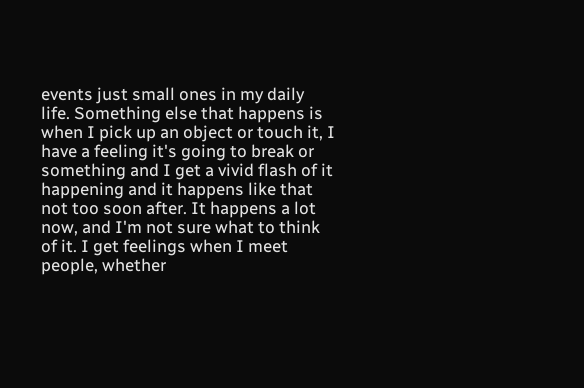events just small ones in my daily life. Something else that happens is when I pick up an object or touch it, I have a feeling it's going to break or something and I get a vivid flash of it happening and it happens like that not too soon after. It happens a lot now, and I'm not sure what to think of it. I get feelings when I meet people, whether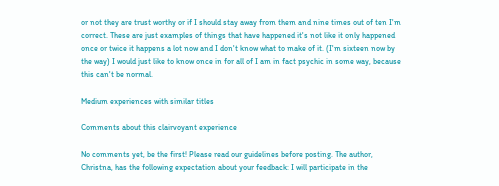or not they are trust worthy or if I should stay away from them and nine times out of ten I'm correct. These are just examples of things that have happened it's not like it only happened once or twice it happens a lot now and I don't know what to make of it. (I'm sixteen now by the way) I would just like to know once in for all of I am in fact psychic in some way, because this can't be normal.

Medium experiences with similar titles

Comments about this clairvoyant experience

No comments yet, be the first! Please read our guidelines before posting. The author, Christna, has the following expectation about your feedback: I will participate in the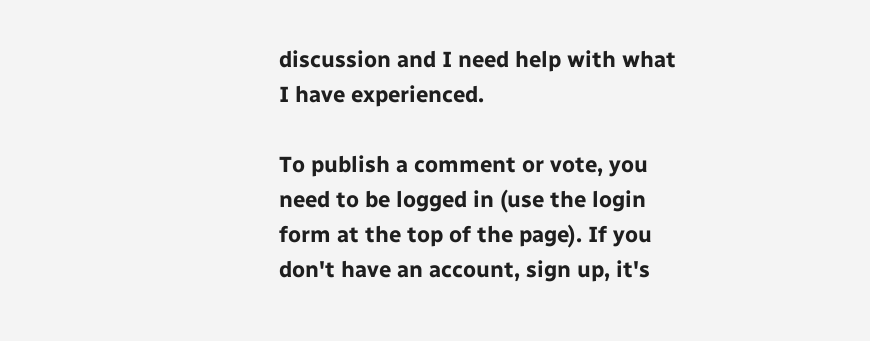discussion and I need help with what I have experienced.

To publish a comment or vote, you need to be logged in (use the login form at the top of the page). If you don't have an account, sign up, it's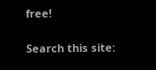free!

Search this site: